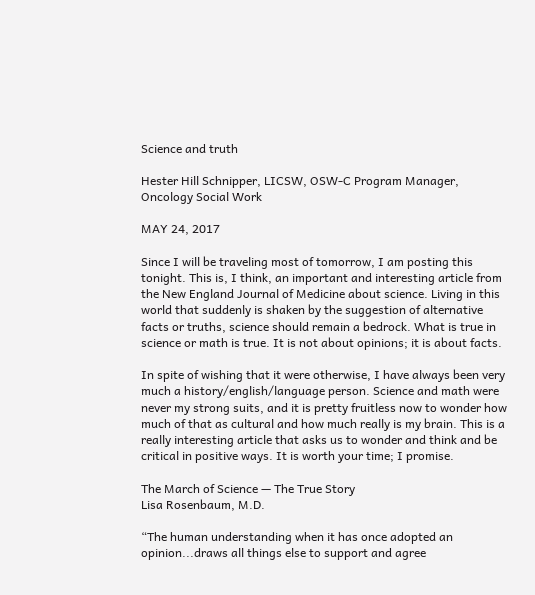Science and truth

Hester Hill Schnipper, LICSW, OSW-C Program Manager, Oncology Social Work

MAY 24, 2017

Since I will be traveling most of tomorrow, I am posting this tonight. This is, I think, an important and interesting article from the New England Journal of Medicine about science. Living in this world that suddenly is shaken by the suggestion of alternative facts or truths, science should remain a bedrock. What is true in science or math is true. It is not about opinions; it is about facts.

In spite of wishing that it were otherwise, I have always been very much a history/english/language person. Science and math were never my strong suits, and it is pretty fruitless now to wonder how much of that as cultural and how much really is my brain. This is a really interesting article that asks us to wonder and think and be critical in positive ways. It is worth your time; I promise.

The March of Science — The True Story
Lisa Rosenbaum, M.D.

“The human understanding when it has once adopted an opinion...draws all things else to support and agree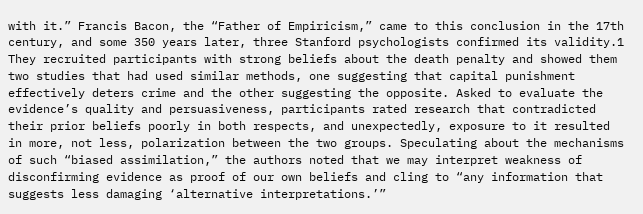with it.” Francis Bacon, the “Father of Empiricism,” came to this conclusion in the 17th century, and some 350 years later, three Stanford psychologists confirmed its validity.1 They recruited participants with strong beliefs about the death penalty and showed them two studies that had used similar methods, one suggesting that capital punishment effectively deters crime and the other suggesting the opposite. Asked to evaluate the evidence’s quality and persuasiveness, participants rated research that contradicted their prior beliefs poorly in both respects, and unexpectedly, exposure to it resulted in more, not less, polarization between the two groups. Speculating about the mechanisms of such “biased assimilation,” the authors noted that we may interpret weakness of disconfirming evidence as proof of our own beliefs and cling to “any information that suggests less damaging ‘alternative interpretations.’”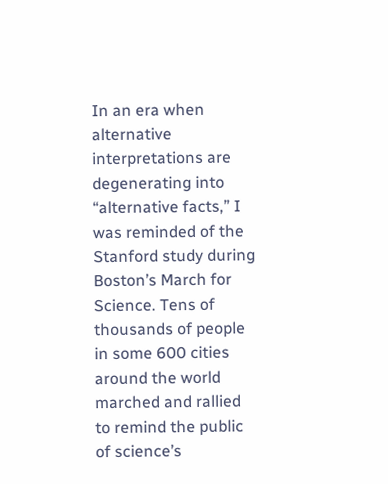In an era when alternative interpretations are degenerating into “alternative facts,” I was reminded of the Stanford study during Boston’s March for Science. Tens of thousands of people in some 600 cities around the world marched and rallied to remind the public of science’s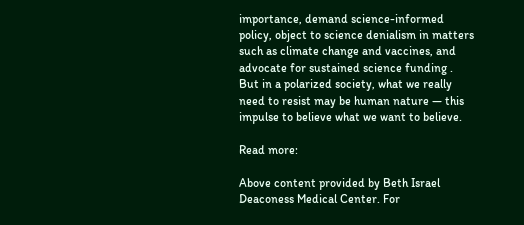importance, demand science-informed policy, object to science denialism in matters such as climate change and vaccines, and advocate for sustained science funding . But in a polarized society, what we really need to resist may be human nature — this impulse to believe what we want to believe.

Read more:

Above content provided by Beth Israel Deaconess Medical Center. For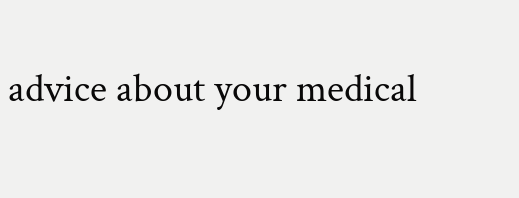advice about your medical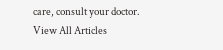care, consult your doctor.
View All Articles